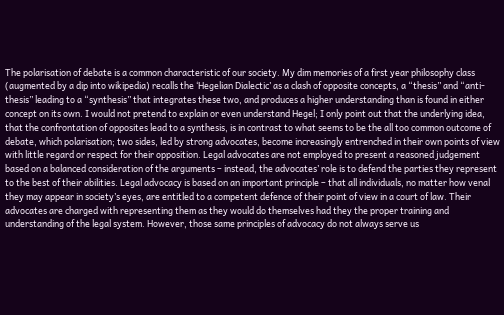The polarisation of debate is a common characteristic of our society. My dim memories of a first year philosophy class (augmented by a dip into wikipedia) recalls the ‘Hegelian Dialectic’ as a clash of opposite concepts, a “thesis” and “anti-thesis” leading to a “synthesis” that integrates these two, and produces a higher understanding than is found in either concept on its own. I would not pretend to explain or even understand Hegel; I only point out that the underlying idea, that the confrontation of opposites lead to a synthesis, is in contrast to what seems to be the all too common outcome of debate, which polarisation; two sides, led by strong advocates, become increasingly entrenched in their own points of view with little regard or respect for their opposition. Legal advocates are not employed to present a reasoned judgement based on a balanced consideration of the arguments – instead, the advocates’ role is to defend the parties they represent to the best of their abilities. Legal advocacy is based on an important principle – that all individuals, no matter how venal they may appear in society’s eyes, are entitled to a competent defence of their point of view in a court of law. Their advocates are charged with representing them as they would do themselves had they the proper training and understanding of the legal system. However, those same principles of advocacy do not always serve us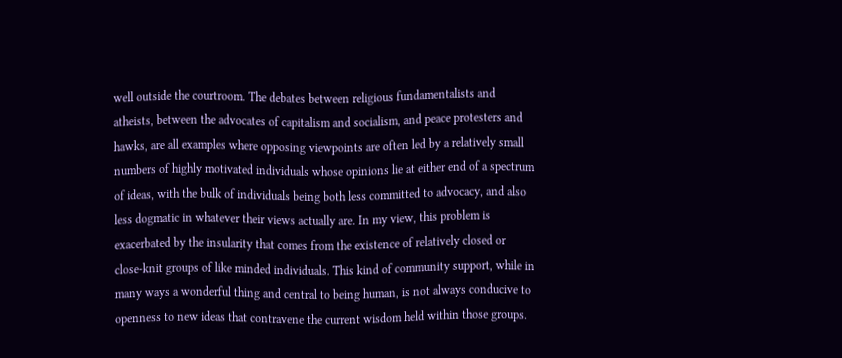well outside the courtroom. The debates between religious fundamentalists and atheists, between the advocates of capitalism and socialism, and peace protesters and hawks, are all examples where opposing viewpoints are often led by a relatively small numbers of highly motivated individuals whose opinions lie at either end of a spectrum of ideas, with the bulk of individuals being both less committed to advocacy, and also less dogmatic in whatever their views actually are. In my view, this problem is exacerbated by the insularity that comes from the existence of relatively closed or close-knit groups of like minded individuals. This kind of community support, while in many ways a wonderful thing and central to being human, is not always conducive to openness to new ideas that contravene the current wisdom held within those groups.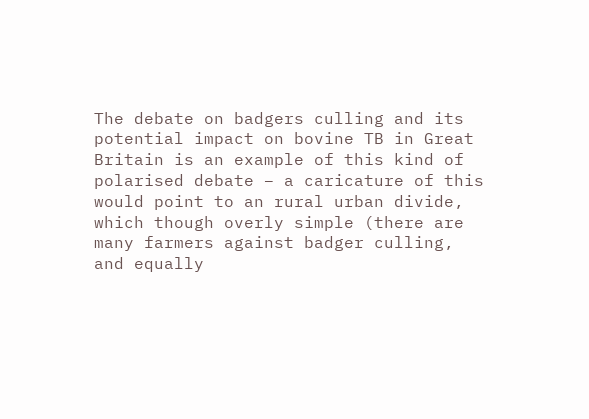The debate on badgers culling and its potential impact on bovine TB in Great Britain is an example of this kind of polarised debate – a caricature of this would point to an rural urban divide, which though overly simple (there are many farmers against badger culling, and equally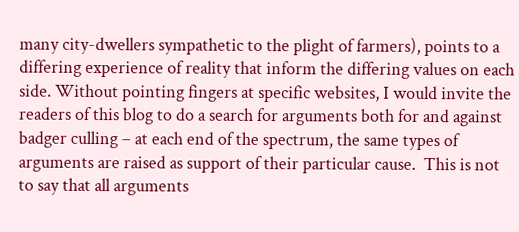many city-dwellers sympathetic to the plight of farmers), points to a differing experience of reality that inform the differing values on each side. Without pointing fingers at specific websites, I would invite the readers of this blog to do a search for arguments both for and against badger culling – at each end of the spectrum, the same types of arguments are raised as support of their particular cause.  This is not to say that all arguments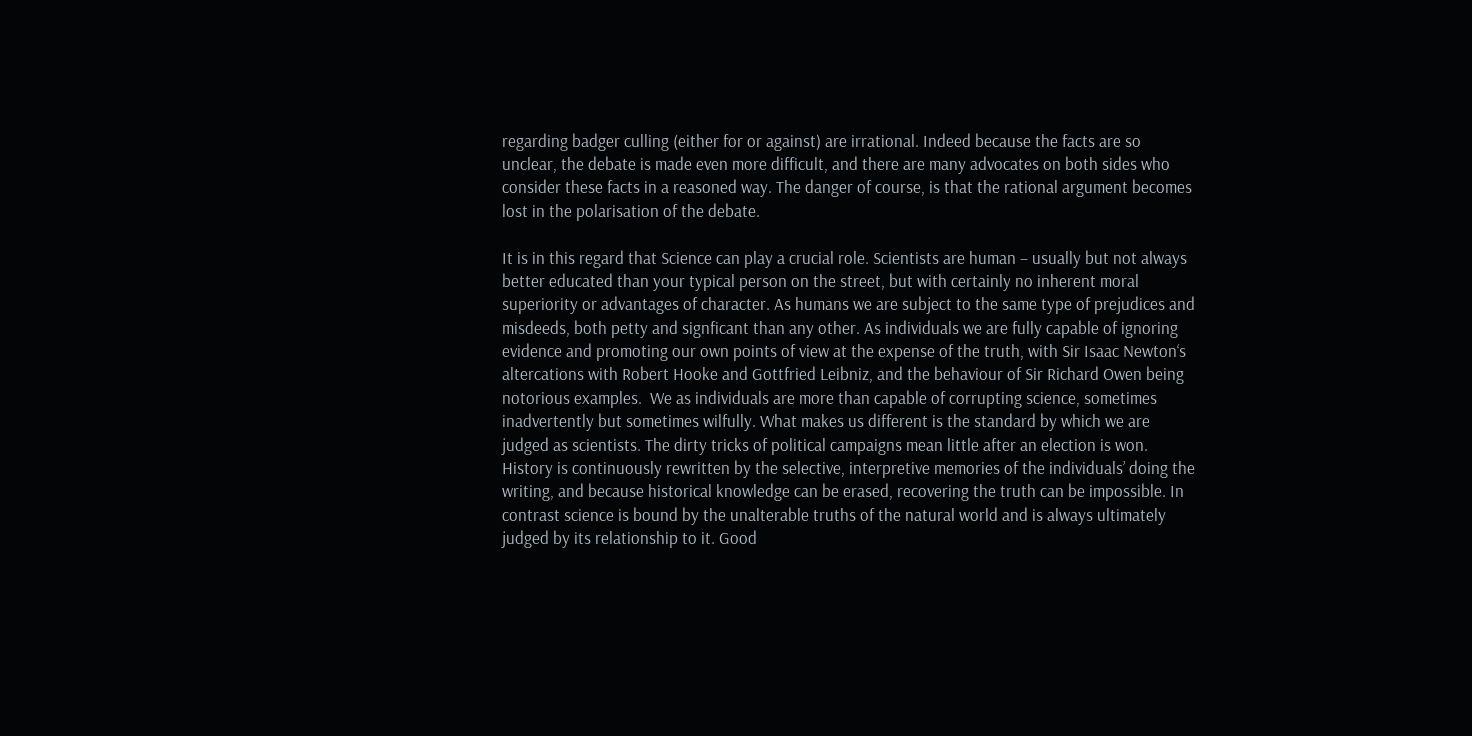regarding badger culling (either for or against) are irrational. Indeed because the facts are so unclear, the debate is made even more difficult, and there are many advocates on both sides who consider these facts in a reasoned way. The danger of course, is that the rational argument becomes lost in the polarisation of the debate.

It is in this regard that Science can play a crucial role. Scientists are human – usually but not always better educated than your typical person on the street, but with certainly no inherent moral superiority or advantages of character. As humans we are subject to the same type of prejudices and misdeeds, both petty and signficant than any other. As individuals we are fully capable of ignoring evidence and promoting our own points of view at the expense of the truth, with Sir Isaac Newton‘s altercations with Robert Hooke and Gottfried Leibniz, and the behaviour of Sir Richard Owen being notorious examples.  We as individuals are more than capable of corrupting science, sometimes  inadvertently but sometimes wilfully. What makes us different is the standard by which we are judged as scientists. The dirty tricks of political campaigns mean little after an election is won. History is continuously rewritten by the selective, interpretive memories of the individuals’ doing the writing, and because historical knowledge can be erased, recovering the truth can be impossible. In contrast science is bound by the unalterable truths of the natural world and is always ultimately judged by its relationship to it. Good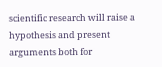scientific research will raise a hypothesis and present arguments both for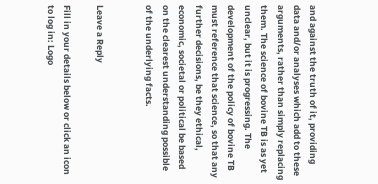and against the truth of it, providing data and/or analyses which add to these arguments, rather than simply replacing them. The science of bovine TB is as yet unclear, but it is progressing. The development of the policy of bovine TB must reference that science, so that any further decisions, be they ethical, economic, societal or political be based on the clearest understanding possible of the underlying facts.


Leave a Reply

Fill in your details below or click an icon to log in: Logo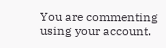You are commenting using your account.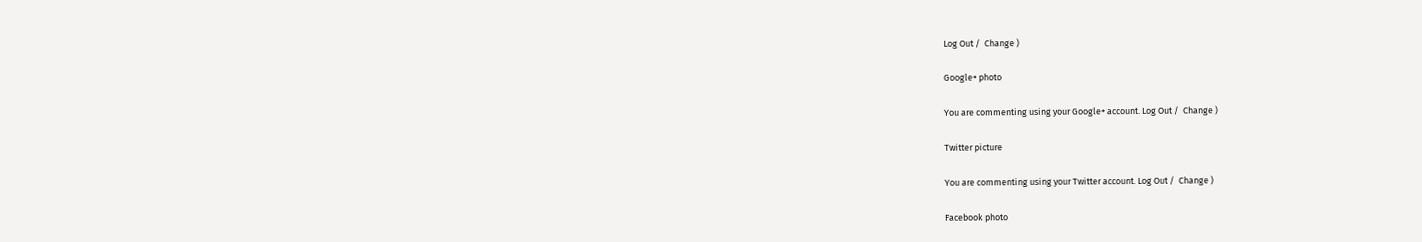Log Out /  Change )

Google+ photo

You are commenting using your Google+ account. Log Out /  Change )

Twitter picture

You are commenting using your Twitter account. Log Out /  Change )

Facebook photo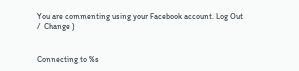You are commenting using your Facebook account. Log Out /  Change )


Connecting to %s